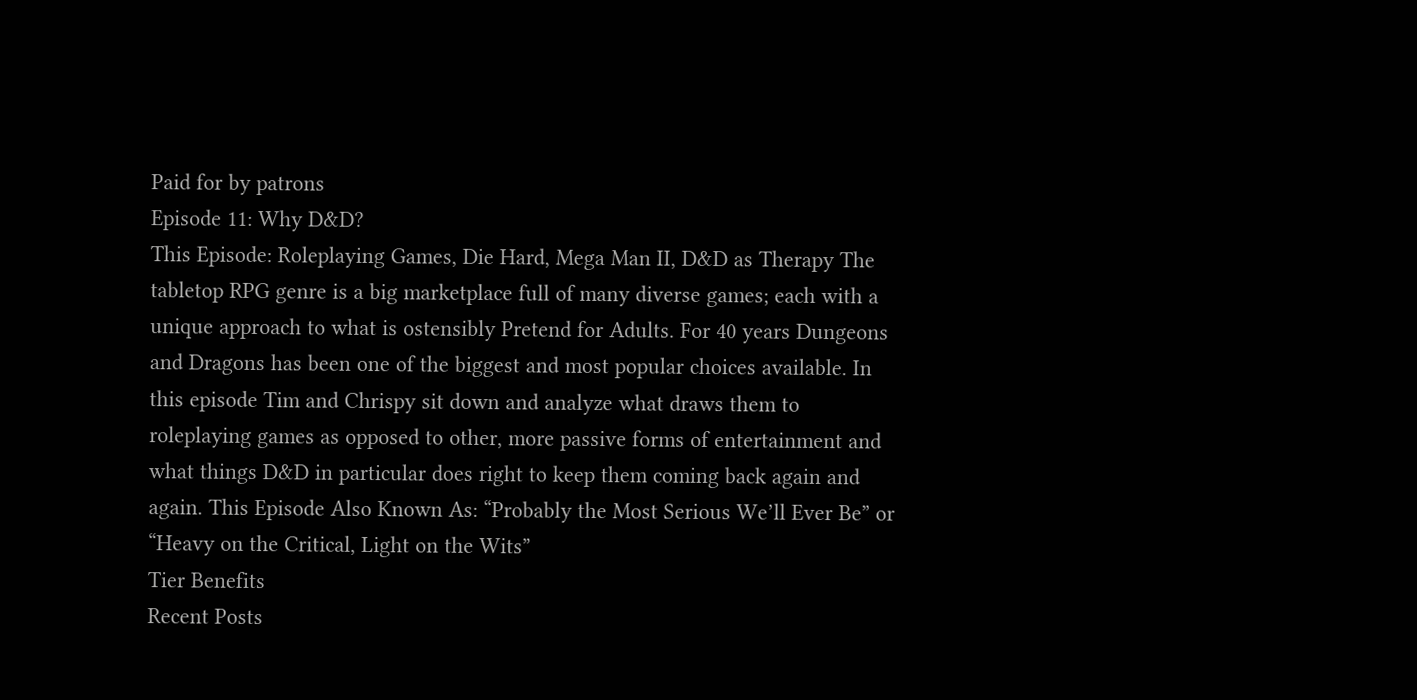Paid for by patrons
Episode 11: Why D&D?
This Episode: Roleplaying Games, Die Hard, Mega Man II, D&D as Therapy The tabletop RPG genre is a big marketplace full of many diverse games; each with a unique approach to what is ostensibly Pretend for Adults. For 40 years Dungeons and Dragons has been one of the biggest and most popular choices available. In this episode Tim and Chrispy sit down and analyze what draws them to roleplaying games as opposed to other, more passive forms of entertainment and what things D&D in particular does right to keep them coming back again and again. This Episode Also Known As: “Probably the Most Serious We’ll Ever Be” or “Heavy on the Critical, Light on the Wits”
Tier Benefits
Recent Posts